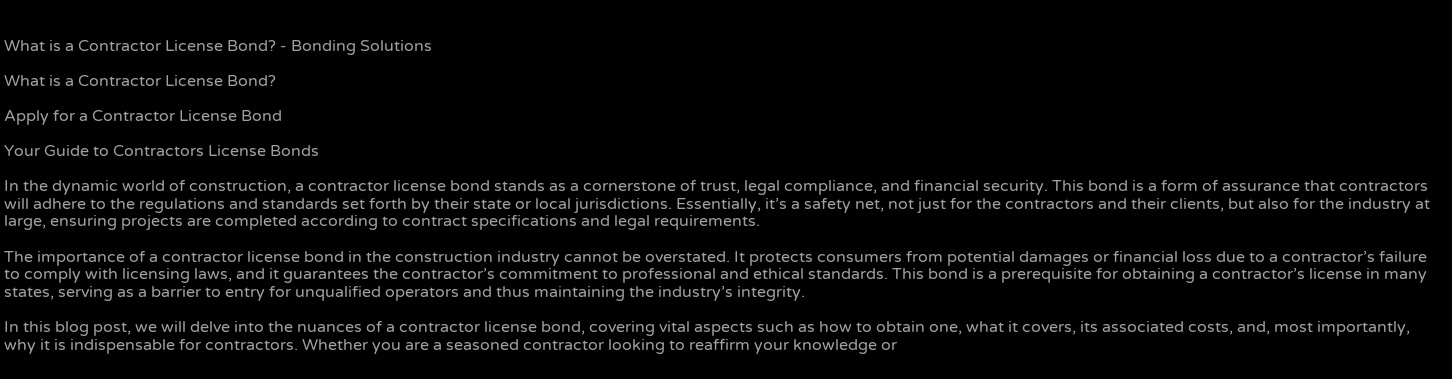What is a Contractor License Bond? - Bonding Solutions

What is a Contractor License Bond?

Apply for a Contractor License Bond

Your Guide to Contractors License Bonds

In the dynamic world of construction, a contractor license bond stands as a cornerstone of trust, legal compliance, and financial security. This bond is a form of assurance that contractors will adhere to the regulations and standards set forth by their state or local jurisdictions. Essentially, it’s a safety net, not just for the contractors and their clients, but also for the industry at large, ensuring projects are completed according to contract specifications and legal requirements.

The importance of a contractor license bond in the construction industry cannot be overstated. It protects consumers from potential damages or financial loss due to a contractor’s failure to comply with licensing laws, and it guarantees the contractor’s commitment to professional and ethical standards. This bond is a prerequisite for obtaining a contractor’s license in many states, serving as a barrier to entry for unqualified operators and thus maintaining the industry’s integrity.

In this blog post, we will delve into the nuances of a contractor license bond, covering vital aspects such as how to obtain one, what it covers, its associated costs, and, most importantly, why it is indispensable for contractors. Whether you are a seasoned contractor looking to reaffirm your knowledge or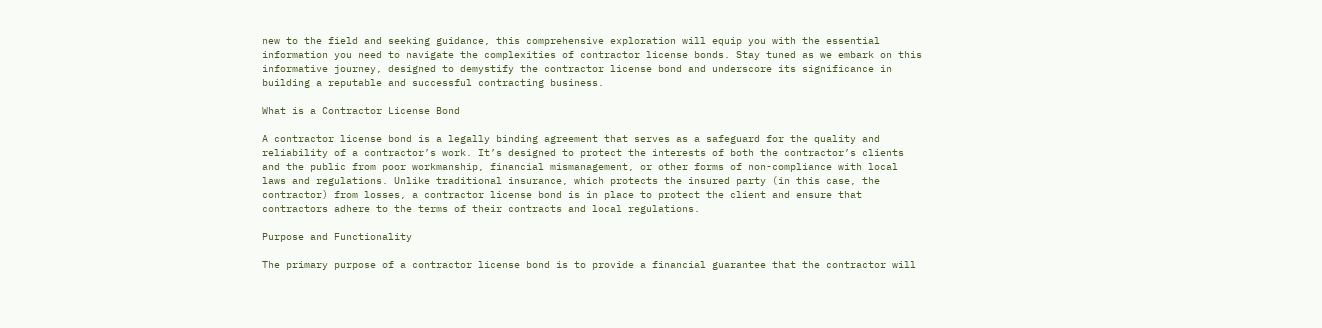new to the field and seeking guidance, this comprehensive exploration will equip you with the essential information you need to navigate the complexities of contractor license bonds. Stay tuned as we embark on this informative journey, designed to demystify the contractor license bond and underscore its significance in building a reputable and successful contracting business.

What is a Contractor License Bond

A contractor license bond is a legally binding agreement that serves as a safeguard for the quality and reliability of a contractor’s work. It’s designed to protect the interests of both the contractor’s clients and the public from poor workmanship, financial mismanagement, or other forms of non-compliance with local laws and regulations. Unlike traditional insurance, which protects the insured party (in this case, the contractor) from losses, a contractor license bond is in place to protect the client and ensure that contractors adhere to the terms of their contracts and local regulations.

Purpose and Functionality

The primary purpose of a contractor license bond is to provide a financial guarantee that the contractor will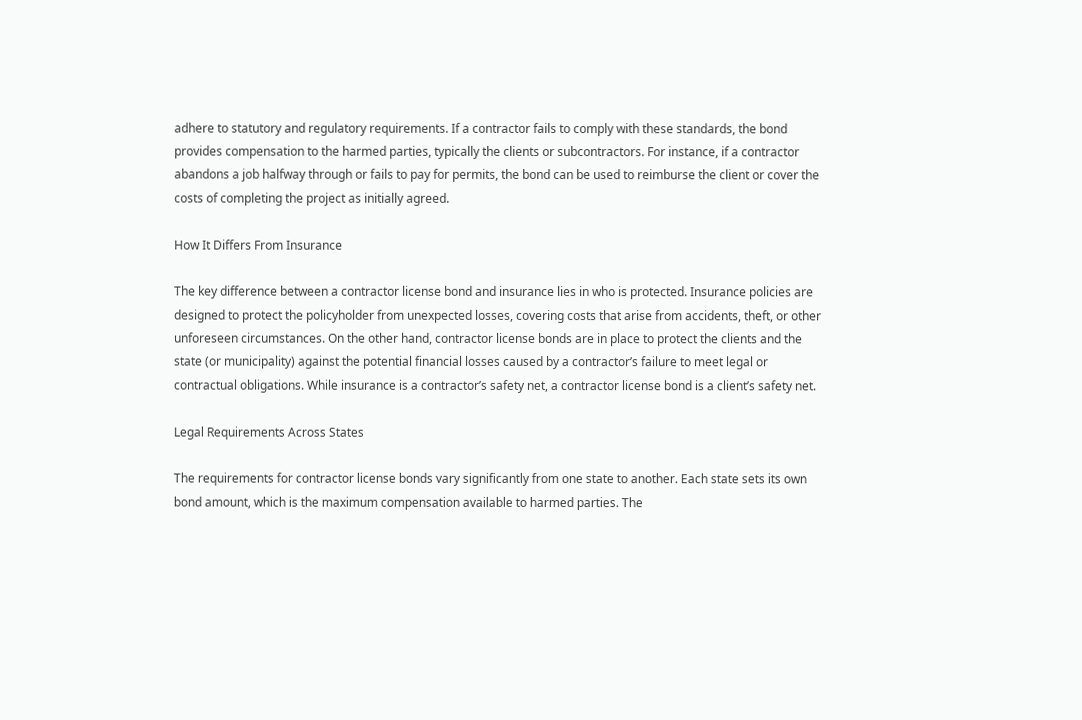adhere to statutory and regulatory requirements. If a contractor fails to comply with these standards, the bond provides compensation to the harmed parties, typically the clients or subcontractors. For instance, if a contractor abandons a job halfway through or fails to pay for permits, the bond can be used to reimburse the client or cover the costs of completing the project as initially agreed.

How It Differs From Insurance

The key difference between a contractor license bond and insurance lies in who is protected. Insurance policies are designed to protect the policyholder from unexpected losses, covering costs that arise from accidents, theft, or other unforeseen circumstances. On the other hand, contractor license bonds are in place to protect the clients and the state (or municipality) against the potential financial losses caused by a contractor’s failure to meet legal or contractual obligations. While insurance is a contractor’s safety net, a contractor license bond is a client’s safety net.

Legal Requirements Across States

The requirements for contractor license bonds vary significantly from one state to another. Each state sets its own bond amount, which is the maximum compensation available to harmed parties. The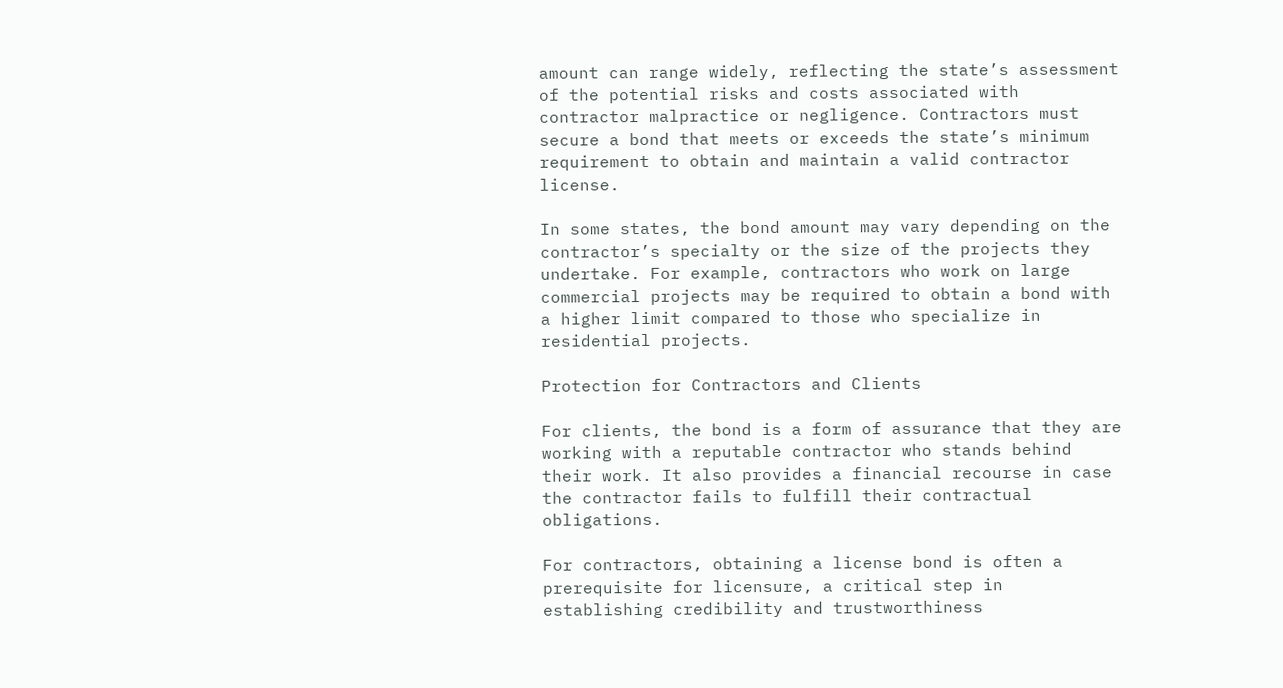amount can range widely, reflecting the state’s assessment of the potential risks and costs associated with contractor malpractice or negligence. Contractors must secure a bond that meets or exceeds the state’s minimum requirement to obtain and maintain a valid contractor license.

In some states, the bond amount may vary depending on the contractor’s specialty or the size of the projects they undertake. For example, contractors who work on large commercial projects may be required to obtain a bond with a higher limit compared to those who specialize in residential projects.

Protection for Contractors and Clients

For clients, the bond is a form of assurance that they are working with a reputable contractor who stands behind their work. It also provides a financial recourse in case the contractor fails to fulfill their contractual obligations.

For contractors, obtaining a license bond is often a prerequisite for licensure, a critical step in establishing credibility and trustworthiness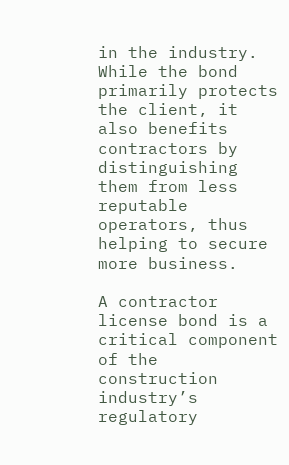in the industry. While the bond primarily protects the client, it also benefits contractors by distinguishing them from less reputable operators, thus helping to secure more business.

A contractor license bond is a critical component of the construction industry’s regulatory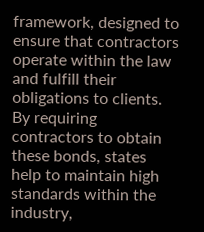framework, designed to ensure that contractors operate within the law and fulfill their obligations to clients. By requiring contractors to obtain these bonds, states help to maintain high standards within the industry,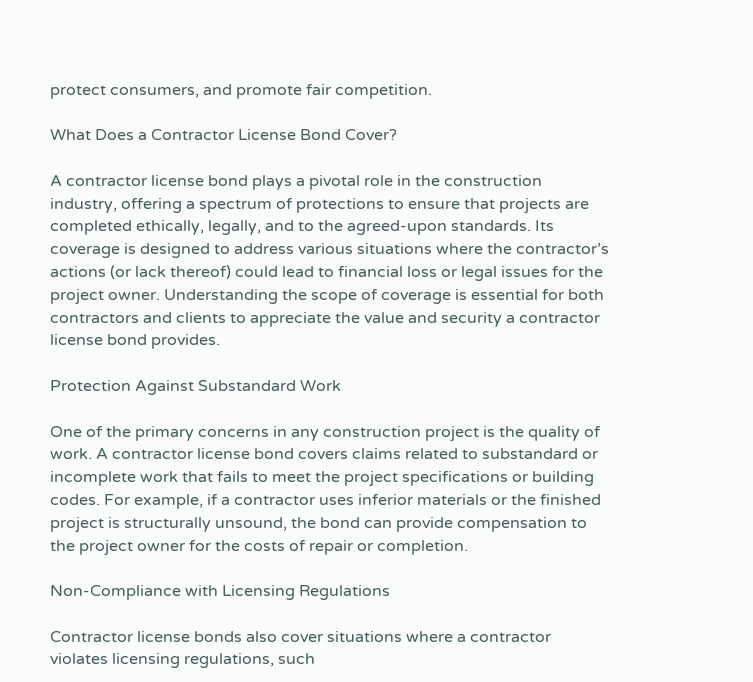protect consumers, and promote fair competition.

What Does a Contractor License Bond Cover?

A contractor license bond plays a pivotal role in the construction industry, offering a spectrum of protections to ensure that projects are completed ethically, legally, and to the agreed-upon standards. Its coverage is designed to address various situations where the contractor’s actions (or lack thereof) could lead to financial loss or legal issues for the project owner. Understanding the scope of coverage is essential for both contractors and clients to appreciate the value and security a contractor license bond provides.

Protection Against Substandard Work

One of the primary concerns in any construction project is the quality of work. A contractor license bond covers claims related to substandard or incomplete work that fails to meet the project specifications or building codes. For example, if a contractor uses inferior materials or the finished project is structurally unsound, the bond can provide compensation to the project owner for the costs of repair or completion.

Non-Compliance with Licensing Regulations

Contractor license bonds also cover situations where a contractor violates licensing regulations, such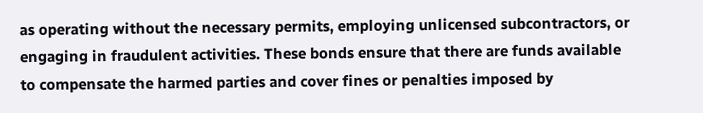as operating without the necessary permits, employing unlicensed subcontractors, or engaging in fraudulent activities. These bonds ensure that there are funds available to compensate the harmed parties and cover fines or penalties imposed by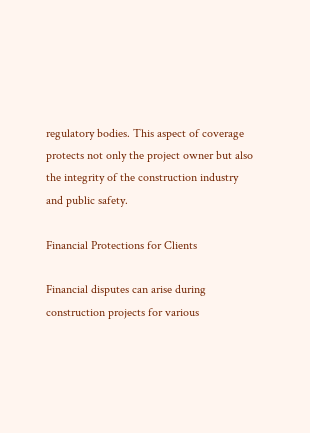regulatory bodies. This aspect of coverage protects not only the project owner but also the integrity of the construction industry and public safety.

Financial Protections for Clients

Financial disputes can arise during construction projects for various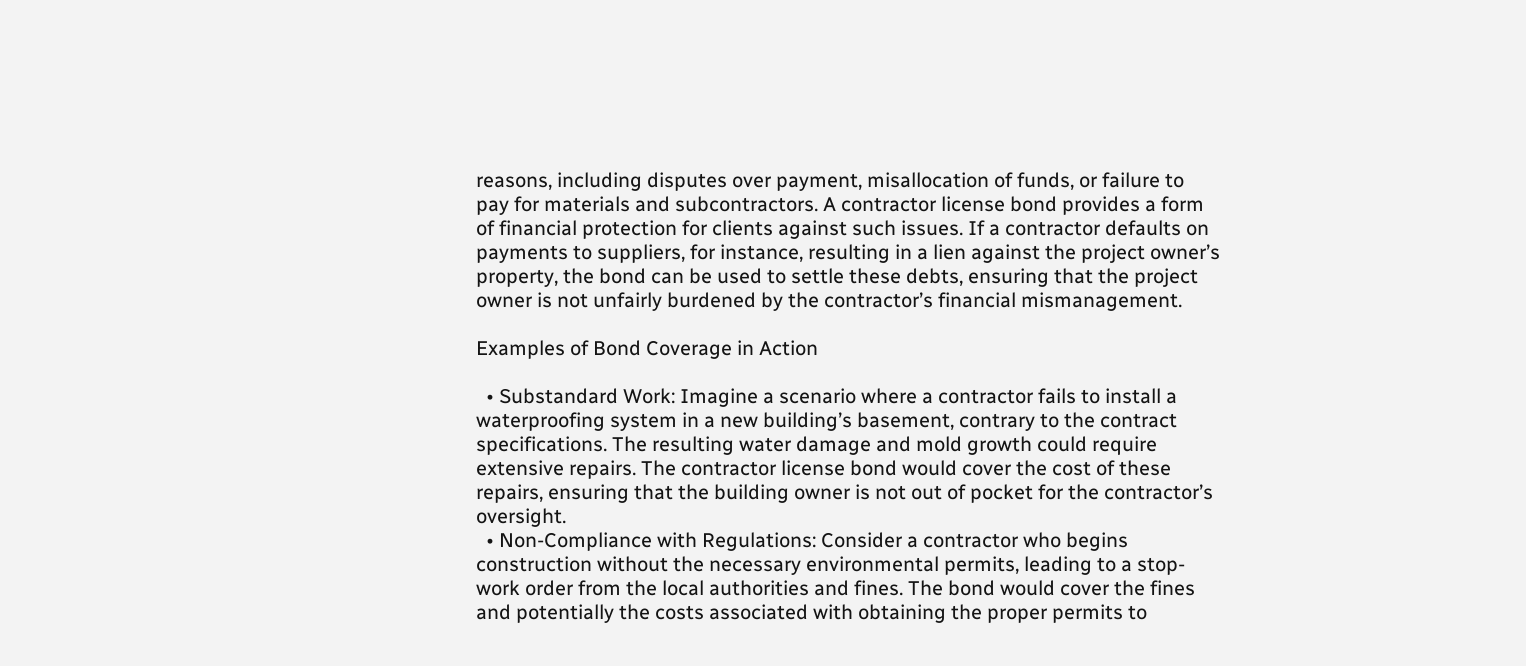reasons, including disputes over payment, misallocation of funds, or failure to pay for materials and subcontractors. A contractor license bond provides a form of financial protection for clients against such issues. If a contractor defaults on payments to suppliers, for instance, resulting in a lien against the project owner’s property, the bond can be used to settle these debts, ensuring that the project owner is not unfairly burdened by the contractor’s financial mismanagement.

Examples of Bond Coverage in Action

  • Substandard Work: Imagine a scenario where a contractor fails to install a waterproofing system in a new building’s basement, contrary to the contract specifications. The resulting water damage and mold growth could require extensive repairs. The contractor license bond would cover the cost of these repairs, ensuring that the building owner is not out of pocket for the contractor’s oversight.
  • Non-Compliance with Regulations: Consider a contractor who begins construction without the necessary environmental permits, leading to a stop-work order from the local authorities and fines. The bond would cover the fines and potentially the costs associated with obtaining the proper permits to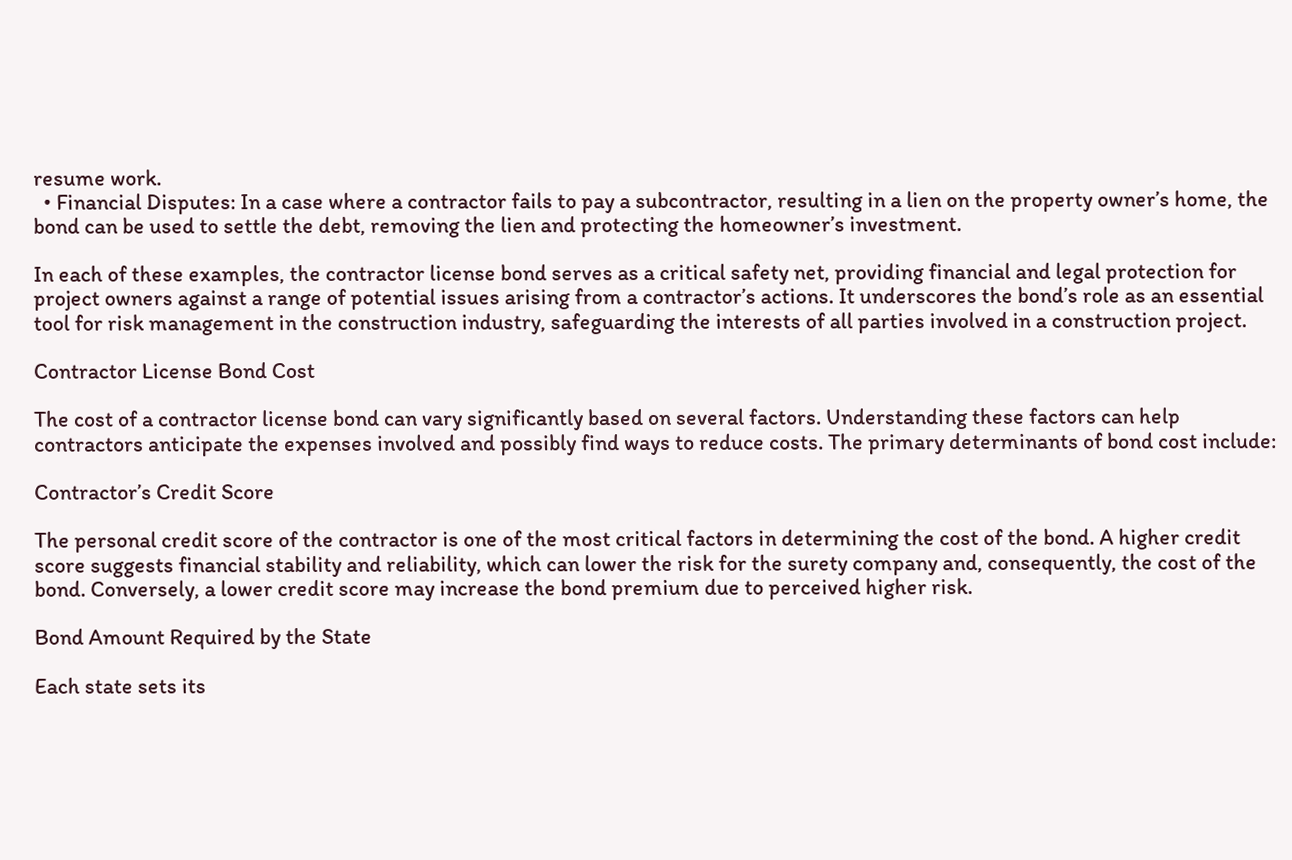resume work.
  • Financial Disputes: In a case where a contractor fails to pay a subcontractor, resulting in a lien on the property owner’s home, the bond can be used to settle the debt, removing the lien and protecting the homeowner’s investment.

In each of these examples, the contractor license bond serves as a critical safety net, providing financial and legal protection for project owners against a range of potential issues arising from a contractor’s actions. It underscores the bond’s role as an essential tool for risk management in the construction industry, safeguarding the interests of all parties involved in a construction project.

Contractor License Bond Cost

The cost of a contractor license bond can vary significantly based on several factors. Understanding these factors can help contractors anticipate the expenses involved and possibly find ways to reduce costs. The primary determinants of bond cost include:

Contractor’s Credit Score

The personal credit score of the contractor is one of the most critical factors in determining the cost of the bond. A higher credit score suggests financial stability and reliability, which can lower the risk for the surety company and, consequently, the cost of the bond. Conversely, a lower credit score may increase the bond premium due to perceived higher risk.

Bond Amount Required by the State

Each state sets its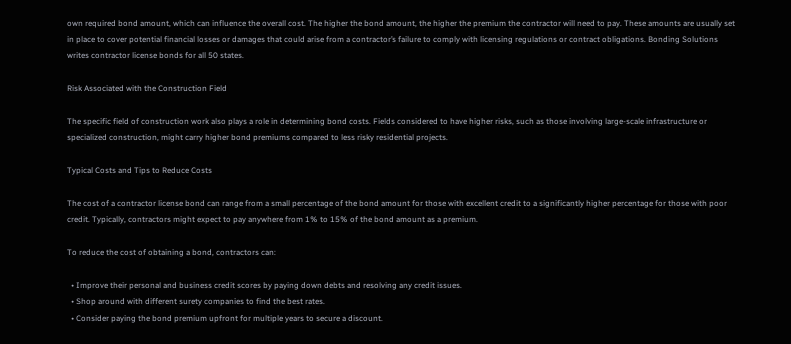own required bond amount, which can influence the overall cost. The higher the bond amount, the higher the premium the contractor will need to pay. These amounts are usually set in place to cover potential financial losses or damages that could arise from a contractor’s failure to comply with licensing regulations or contract obligations. Bonding Solutions writes contractor license bonds for all 50 states.

Risk Associated with the Construction Field

The specific field of construction work also plays a role in determining bond costs. Fields considered to have higher risks, such as those involving large-scale infrastructure or specialized construction, might carry higher bond premiums compared to less risky residential projects.

Typical Costs and Tips to Reduce Costs

The cost of a contractor license bond can range from a small percentage of the bond amount for those with excellent credit to a significantly higher percentage for those with poor credit. Typically, contractors might expect to pay anywhere from 1% to 15% of the bond amount as a premium.

To reduce the cost of obtaining a bond, contractors can:

  • Improve their personal and business credit scores by paying down debts and resolving any credit issues.
  • Shop around with different surety companies to find the best rates.
  • Consider paying the bond premium upfront for multiple years to secure a discount.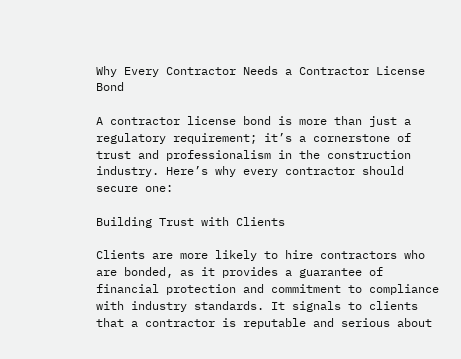Why Every Contractor Needs a Contractor License Bond

A contractor license bond is more than just a regulatory requirement; it’s a cornerstone of trust and professionalism in the construction industry. Here’s why every contractor should secure one:

Building Trust with Clients

Clients are more likely to hire contractors who are bonded, as it provides a guarantee of financial protection and commitment to compliance with industry standards. It signals to clients that a contractor is reputable and serious about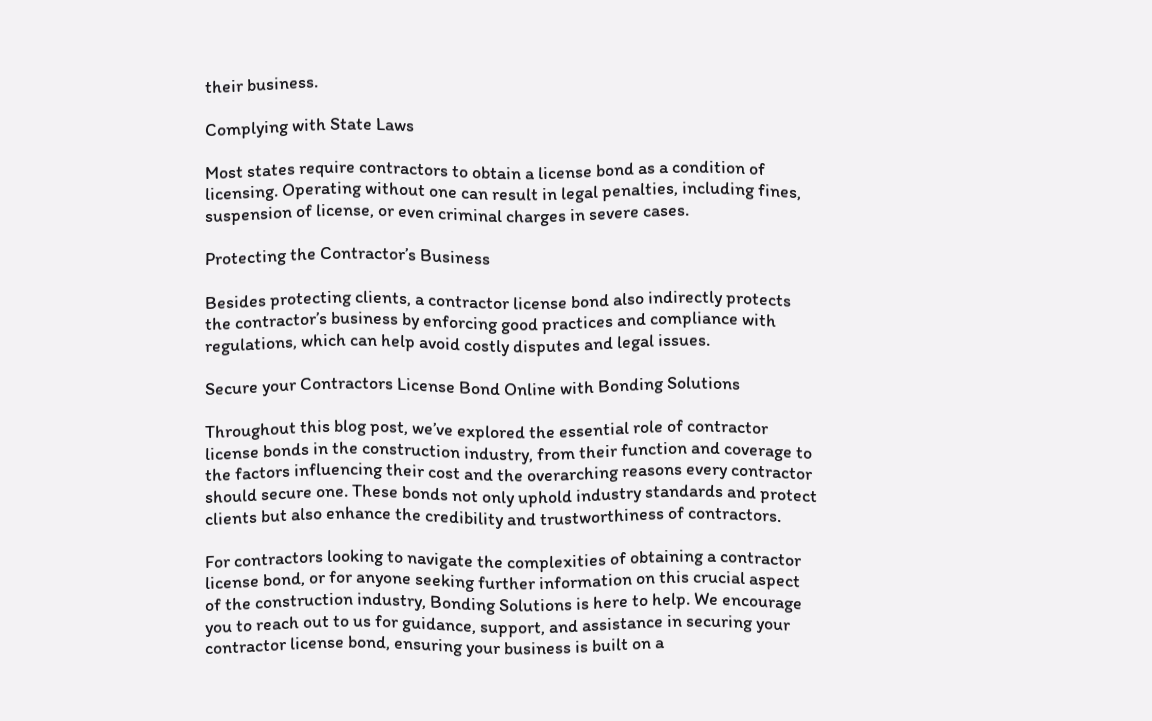their business.

Complying with State Laws

Most states require contractors to obtain a license bond as a condition of licensing. Operating without one can result in legal penalties, including fines, suspension of license, or even criminal charges in severe cases.

Protecting the Contractor’s Business

Besides protecting clients, a contractor license bond also indirectly protects the contractor’s business by enforcing good practices and compliance with regulations, which can help avoid costly disputes and legal issues.

Secure your Contractors License Bond Online with Bonding Solutions

Throughout this blog post, we’ve explored the essential role of contractor license bonds in the construction industry, from their function and coverage to the factors influencing their cost and the overarching reasons every contractor should secure one. These bonds not only uphold industry standards and protect clients but also enhance the credibility and trustworthiness of contractors.

For contractors looking to navigate the complexities of obtaining a contractor license bond, or for anyone seeking further information on this crucial aspect of the construction industry, Bonding Solutions is here to help. We encourage you to reach out to us for guidance, support, and assistance in securing your contractor license bond, ensuring your business is built on a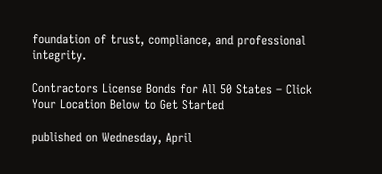foundation of trust, compliance, and professional integrity.

Contractors License Bonds for All 50 States – Click Your Location Below to Get Started

published on Wednesday, April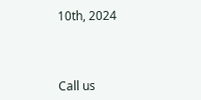10th, 2024



Call us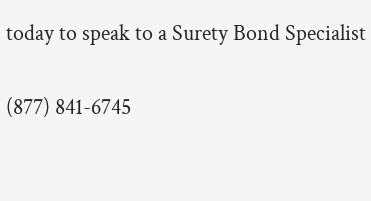today to speak to a Surety Bond Specialist

(877) 841-6745